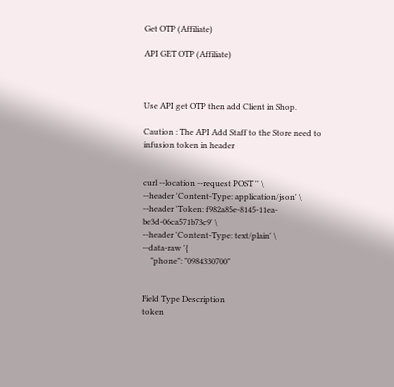Get OTP (Affiliate)

API GET OTP (Affiliate)



Use API get OTP then add Client in Shop.

Caution : The API Add Staff to the Store need to infusion token in header


curl --location --request POST '' \
--header 'Content-Type: application/json' \
--header 'Token: f982a85e-8145-11ea-be3d-06ca571b73c9' \
--header 'Content-Type: text/plain' \
--data-raw '{
    "phone": "0984330700"


Field Type Description
token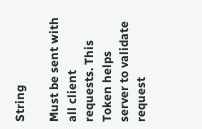String

Must be sent with all client requests. This Token helps server to validate request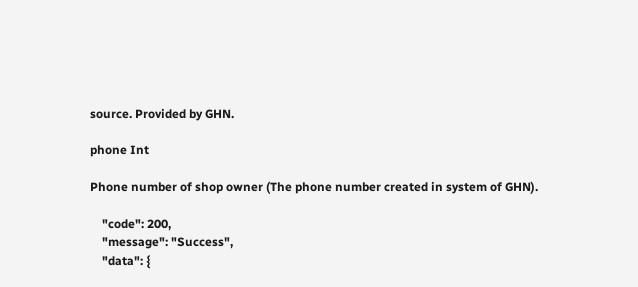source. Provided by GHN.

phone Int

Phone number of shop owner (The phone number created in system of GHN).

    "code": 200,
    "message": "Success",
    "data": {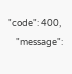"code": 400,
    "message":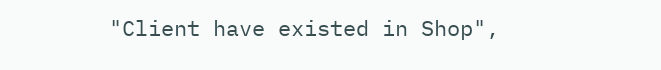"Client have existed in Shop",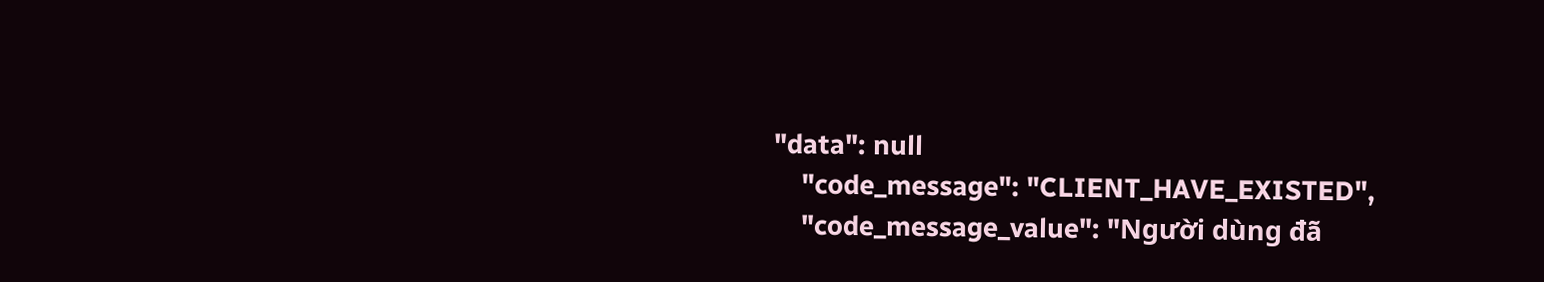"data": null
    "code_message": "CLIENT_HAVE_EXISTED",
    "code_message_value": "Người dùng đã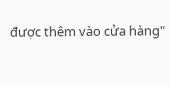được thêm vào cửa hàng"